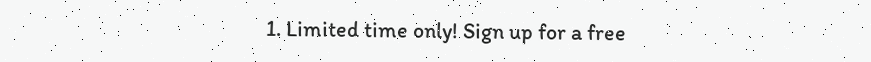1. Limited time only! Sign up for a free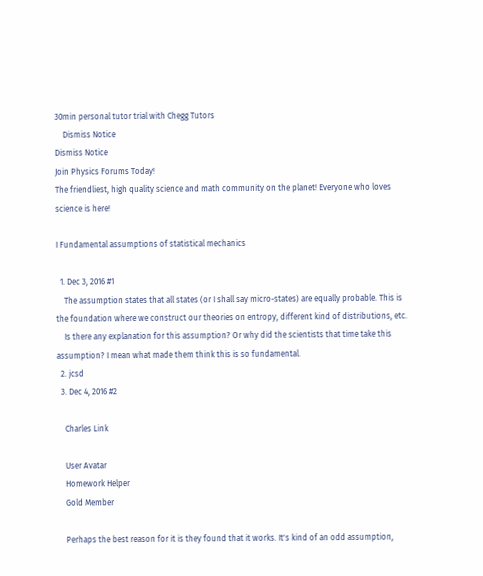30min personal tutor trial with Chegg Tutors
    Dismiss Notice
Dismiss Notice
Join Physics Forums Today!
The friendliest, high quality science and math community on the planet! Everyone who loves science is here!

I Fundamental assumptions of statistical mechanics

  1. Dec 3, 2016 #1
    The assumption states that all states (or I shall say micro-states) are equally probable. This is the foundation where we construct our theories on entropy, different kind of distributions, etc.
    Is there any explanation for this assumption? Or why did the scientists that time take this assumption? I mean what made them think this is so fundamental.
  2. jcsd
  3. Dec 4, 2016 #2

    Charles Link

    User Avatar
    Homework Helper
    Gold Member

    Perhaps the best reason for it is they found that it works. It's kind of an odd assumption,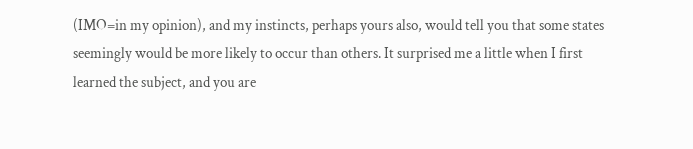(IMO=in my opinion), and my instincts, perhaps yours also, would tell you that some states seemingly would be more likely to occur than others. It surprised me a little when I first learned the subject, and you are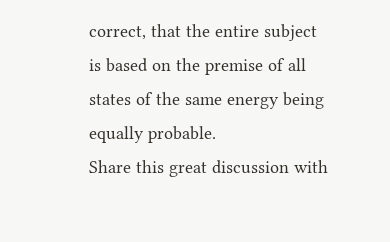correct, that the entire subject is based on the premise of all states of the same energy being equally probable.
Share this great discussion with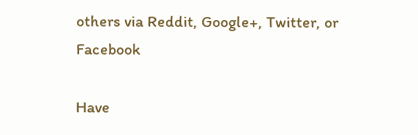others via Reddit, Google+, Twitter, or Facebook

Have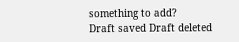something to add?
Draft saved Draft deleted